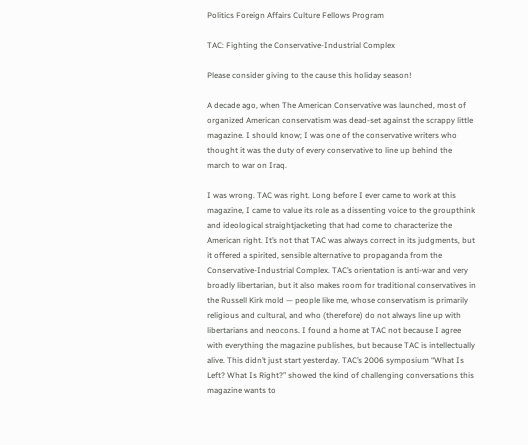Politics Foreign Affairs Culture Fellows Program

TAC: Fighting the Conservative-Industrial Complex

Please consider giving to the cause this holiday season!

A decade ago, when The American Conservative was launched, most of organized American conservatism was dead-set against the scrappy little magazine. I should know; I was one of the conservative writers who thought it was the duty of every conservative to line up behind the march to war on Iraq.

I was wrong. TAC was right. Long before I ever came to work at this magazine, I came to value its role as a dissenting voice to the groupthink and ideological straightjacketing that had come to characterize the American right. It’s not that TAC was always correct in its judgments, but it offered a spirited, sensible alternative to propaganda from the Conservative-Industrial Complex. TAC’s orientation is anti-war and very broadly libertarian, but it also makes room for traditional conservatives in the Russell Kirk mold — people like me, whose conservatism is primarily religious and cultural, and who (therefore) do not always line up with libertarians and neocons. I found a home at TAC not because I agree with everything the magazine publishes, but because TAC is intellectually alive. This didn’t just start yesterday. TAC’s 2006 symposium “What Is Left? What Is Right?” showed the kind of challenging conversations this magazine wants to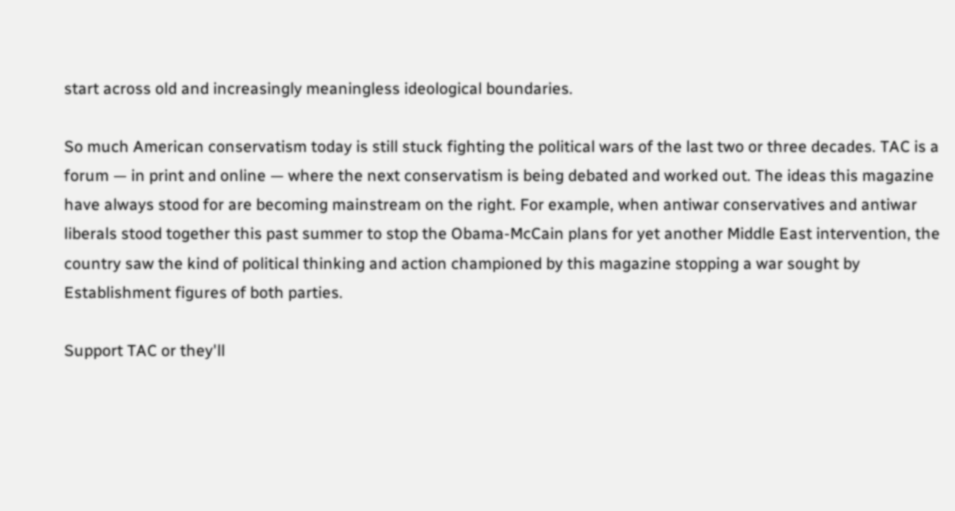start across old and increasingly meaningless ideological boundaries.

So much American conservatism today is still stuck fighting the political wars of the last two or three decades. TAC is a forum — in print and online — where the next conservatism is being debated and worked out. The ideas this magazine have always stood for are becoming mainstream on the right. For example, when antiwar conservatives and antiwar liberals stood together this past summer to stop the Obama-McCain plans for yet another Middle East intervention, the country saw the kind of political thinking and action championed by this magazine stopping a war sought by Establishment figures of both parties.

Support TAC or they'll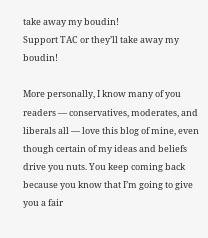take away my boudin!
Support TAC or they’ll take away my boudin!

More personally, I know many of you readers — conservatives, moderates, and liberals all — love this blog of mine, even though certain of my ideas and beliefs drive you nuts. You keep coming back because you know that I’m going to give you a fair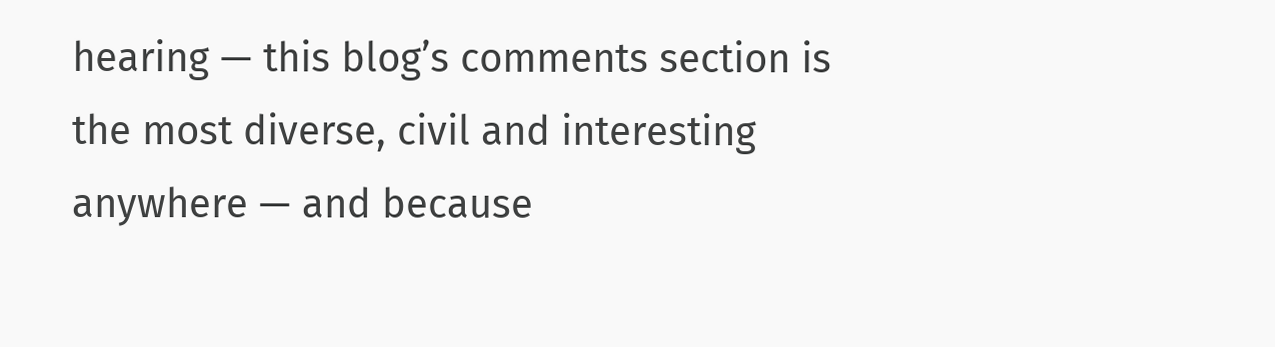hearing — this blog’s comments section is the most diverse, civil and interesting anywhere — and because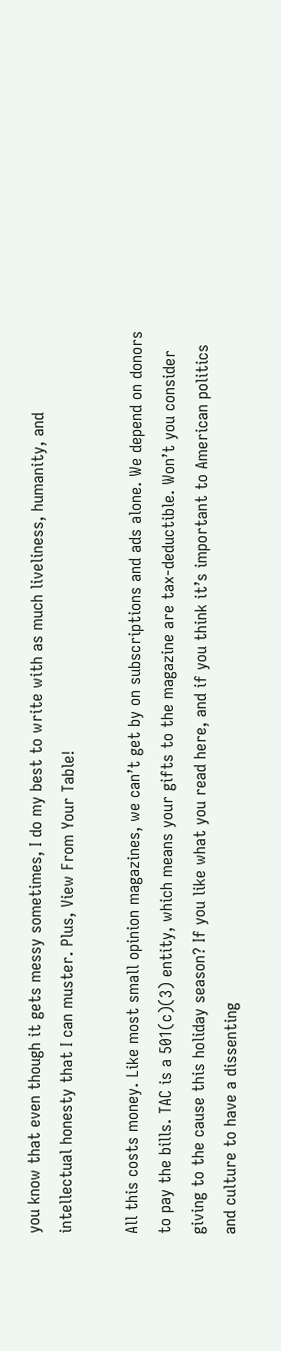you know that even though it gets messy sometimes, I do my best to write with as much liveliness, humanity, and intellectual honesty that I can muster. Plus, View From Your Table!

All this costs money. Like most small opinion magazines, we can’t get by on subscriptions and ads alone. We depend on donors to pay the bills. TAC is a 501(c)(3) entity, which means your gifts to the magazine are tax-deductible. Won’t you consider giving to the cause this holiday season? If you like what you read here, and if you think it’s important to American politics and culture to have a dissenting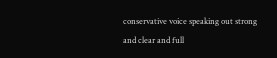conservative voice speaking out strong and clear and full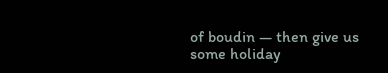of boudin — then give us some holiday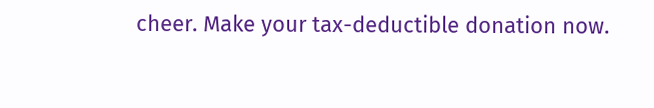cheer. Make your tax-deductible donation now.